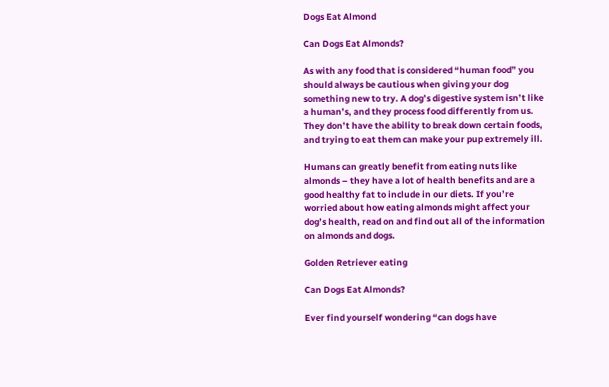Dogs Eat Almond

Can Dogs Eat Almonds?

As with any food that is considered “human food” you should always be cautious when giving your dog something new to try. A dog’s digestive system isn’t like a human’s, and they process food differently from us. They don’t have the ability to break down certain foods, and trying to eat them can make your pup extremely ill.

Humans can greatly benefit from eating nuts like almonds – they have a lot of health benefits and are a good healthy fat to include in our diets. If you’re worried about how eating almonds might affect your dog’s health, read on and find out all of the information on almonds and dogs.

Golden Retriever eating

Can Dogs Eat Almonds?

Ever find yourself wondering “can dogs have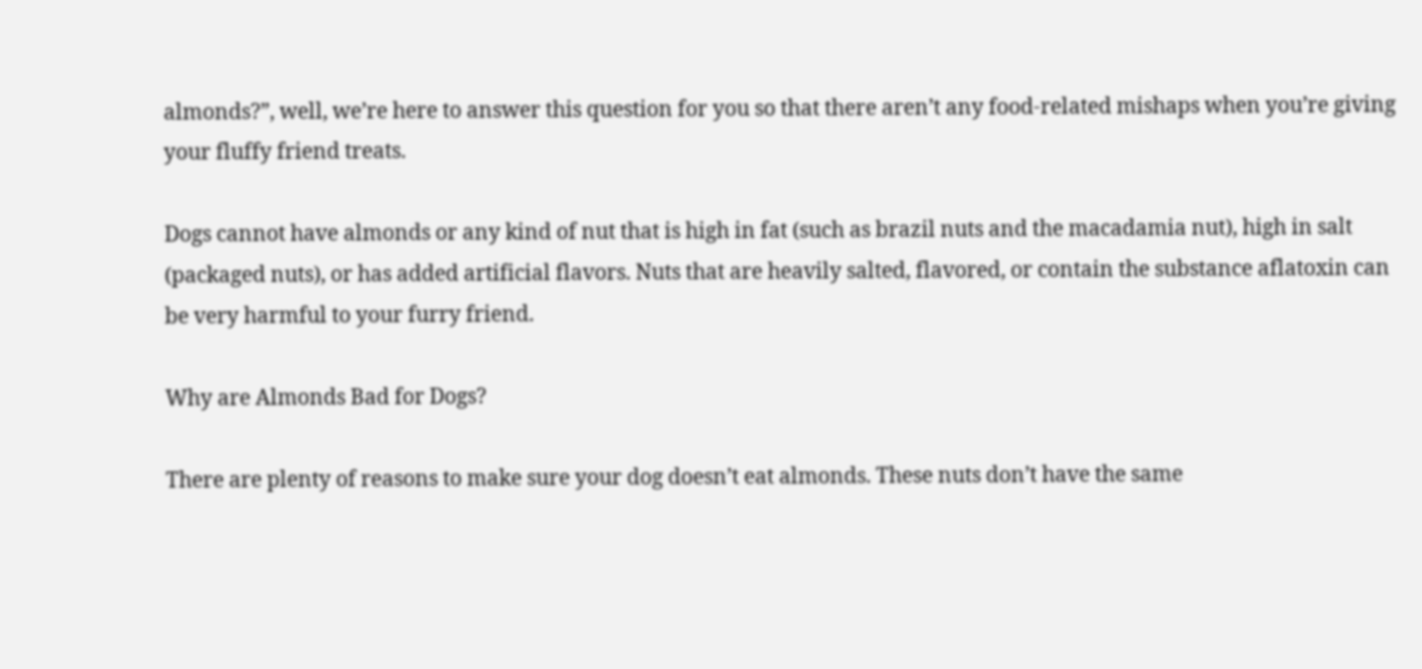almonds?”, well, we’re here to answer this question for you so that there aren’t any food-related mishaps when you’re giving your fluffy friend treats.

Dogs cannot have almonds or any kind of nut that is high in fat (such as brazil nuts and the macadamia nut), high in salt (packaged nuts), or has added artificial flavors. Nuts that are heavily salted, flavored, or contain the substance aflatoxin can be very harmful to your furry friend.

Why are Almonds Bad for Dogs?

There are plenty of reasons to make sure your dog doesn’t eat almonds. These nuts don’t have the same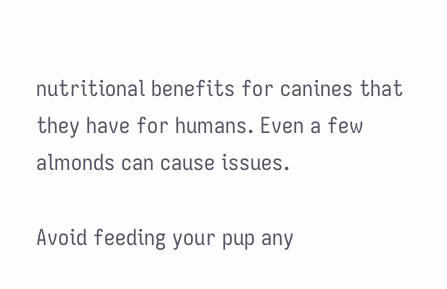nutritional benefits for canines that they have for humans. Even a few almonds can cause issues.

Avoid feeding your pup any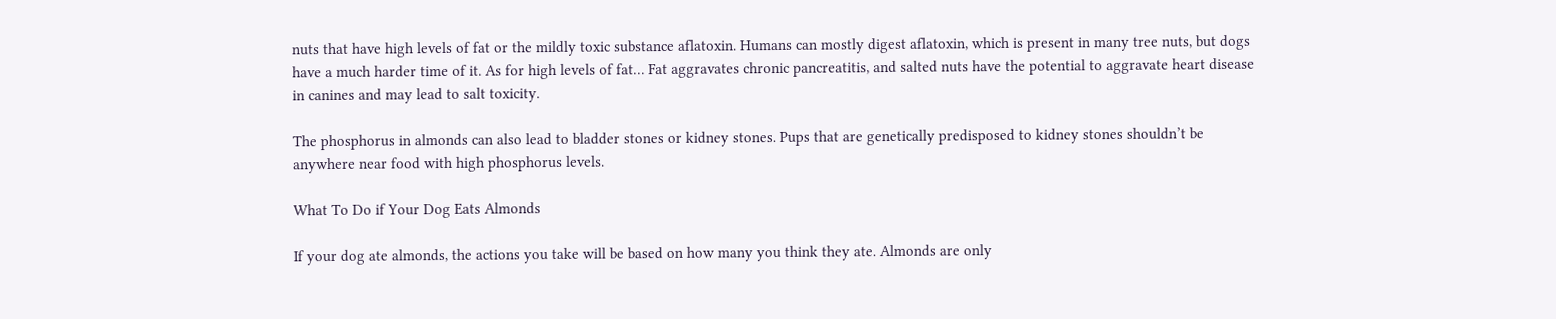nuts that have high levels of fat or the mildly toxic substance aflatoxin. Humans can mostly digest aflatoxin, which is present in many tree nuts, but dogs have a much harder time of it. As for high levels of fat… Fat aggravates chronic pancreatitis, and salted nuts have the potential to aggravate heart disease in canines and may lead to salt toxicity.

The phosphorus in almonds can also lead to bladder stones or kidney stones. Pups that are genetically predisposed to kidney stones shouldn’t be anywhere near food with high phosphorus levels.

What To Do if Your Dog Eats Almonds

If your dog ate almonds, the actions you take will be based on how many you think they ate. Almonds are only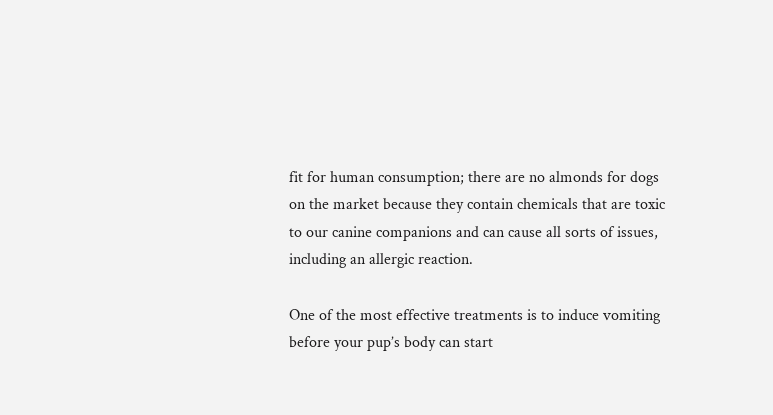fit for human consumption; there are no almonds for dogs on the market because they contain chemicals that are toxic to our canine companions and can cause all sorts of issues, including an allergic reaction.

One of the most effective treatments is to induce vomiting before your pup’s body can start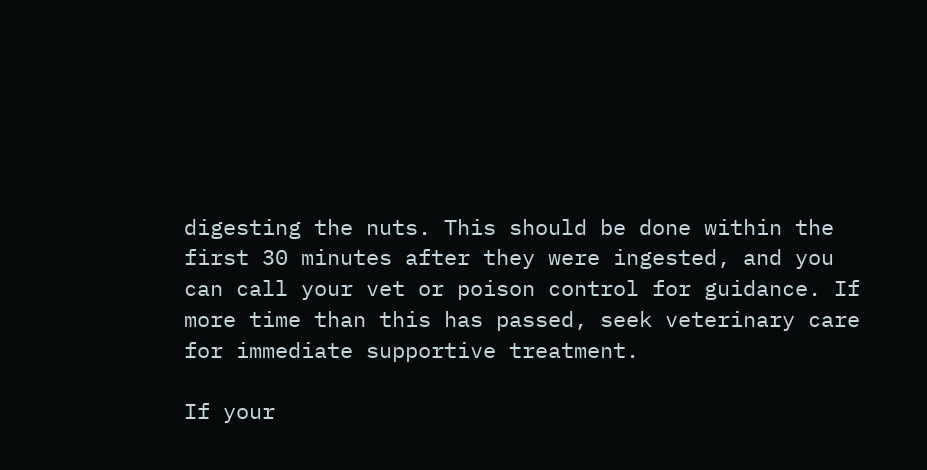digesting the nuts. This should be done within the first 30 minutes after they were ingested, and you can call your vet or poison control for guidance. If more time than this has passed, seek veterinary care for immediate supportive treatment.

If your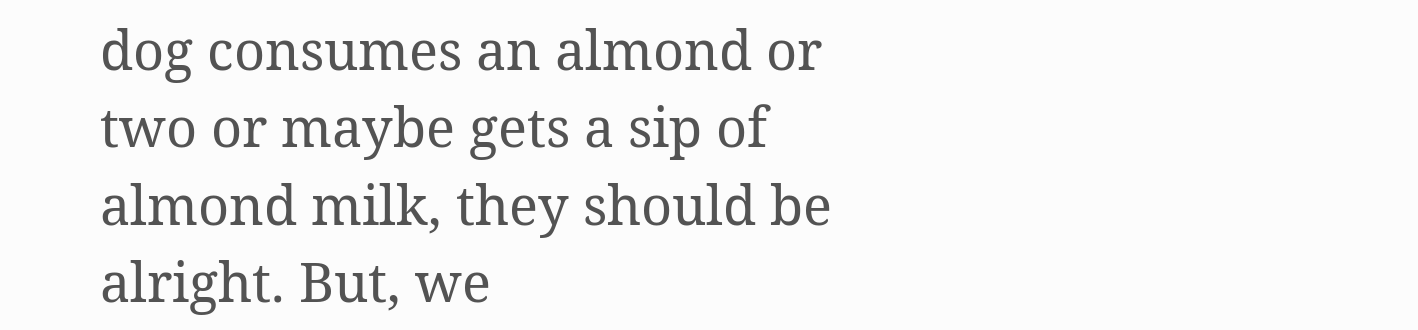dog consumes an almond or two or maybe gets a sip of almond milk, they should be alright. But, we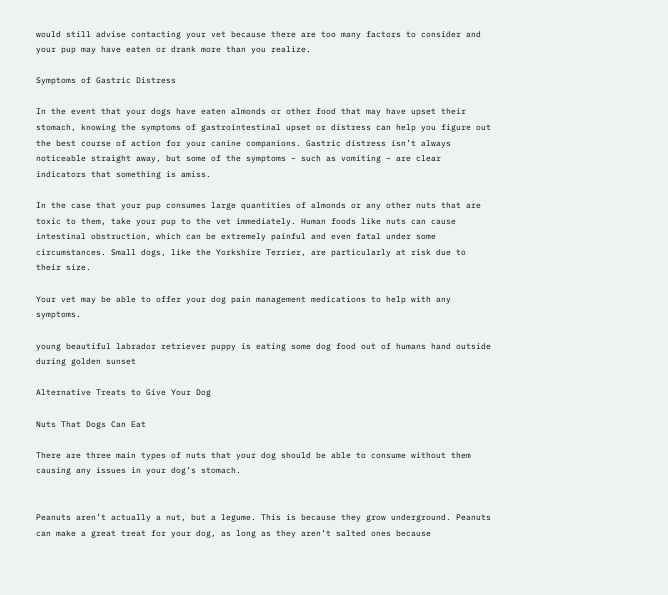would still advise contacting your vet because there are too many factors to consider and your pup may have eaten or drank more than you realize.

Symptoms of Gastric Distress

In the event that your dogs have eaten almonds or other food that may have upset their stomach, knowing the symptoms of gastrointestinal upset or distress can help you figure out the best course of action for your canine companions. Gastric distress isn’t always noticeable straight away, but some of the symptoms – such as vomiting – are clear indicators that something is amiss.

In the case that your pup consumes large quantities of almonds or any other nuts that are toxic to them, take your pup to the vet immediately. Human foods like nuts can cause intestinal obstruction, which can be extremely painful and even fatal under some circumstances. Small dogs, like the Yorkshire Terrier, are particularly at risk due to their size.

Your vet may be able to offer your dog pain management medications to help with any symptoms.

young beautiful labrador retriever puppy is eating some dog food out of humans hand outside during golden sunset

Alternative Treats to Give Your Dog

Nuts That Dogs Can Eat

There are three main types of nuts that your dog should be able to consume without them causing any issues in your dog’s stomach.


Peanuts aren’t actually a nut, but a legume. This is because they grow underground. Peanuts can make a great treat for your dog, as long as they aren’t salted ones because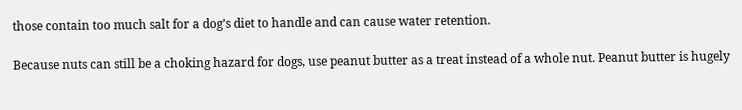those contain too much salt for a dog’s diet to handle and can cause water retention.

Because nuts can still be a choking hazard for dogs, use peanut butter as a treat instead of a whole nut. Peanut butter is hugely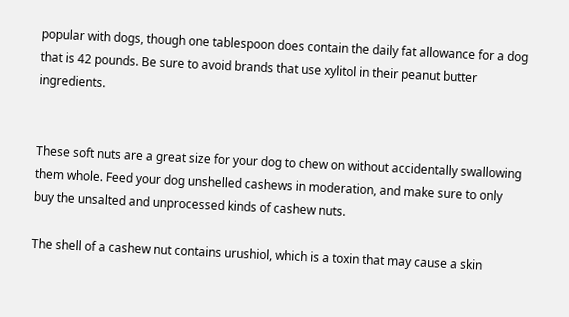popular with dogs, though one tablespoon does contain the daily fat allowance for a dog that is 42 pounds. Be sure to avoid brands that use xylitol in their peanut butter ingredients.


These soft nuts are a great size for your dog to chew on without accidentally swallowing them whole. Feed your dog unshelled cashews in moderation, and make sure to only buy the unsalted and unprocessed kinds of cashew nuts.

The shell of a cashew nut contains urushiol, which is a toxin that may cause a skin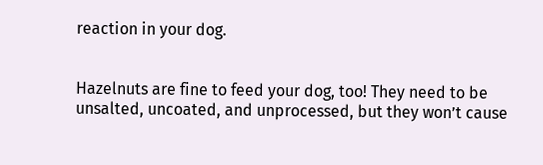reaction in your dog.


Hazelnuts are fine to feed your dog, too! They need to be unsalted, uncoated, and unprocessed, but they won’t cause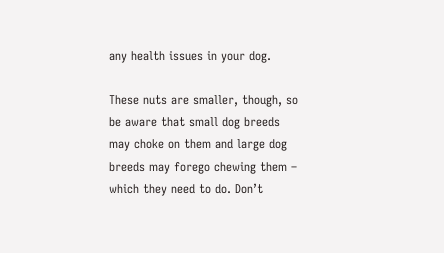any health issues in your dog.

These nuts are smaller, though, so be aware that small dog breeds may choke on them and large dog breeds may forego chewing them – which they need to do. Don’t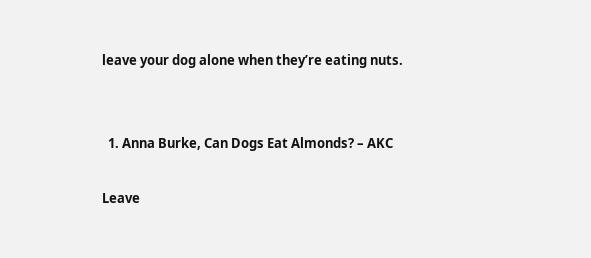leave your dog alone when they’re eating nuts.


  1. Anna Burke, Can Dogs Eat Almonds? – AKC

Leave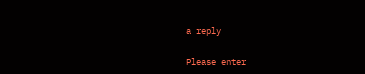a reply

Please enter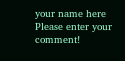your name here
Please enter your comment!